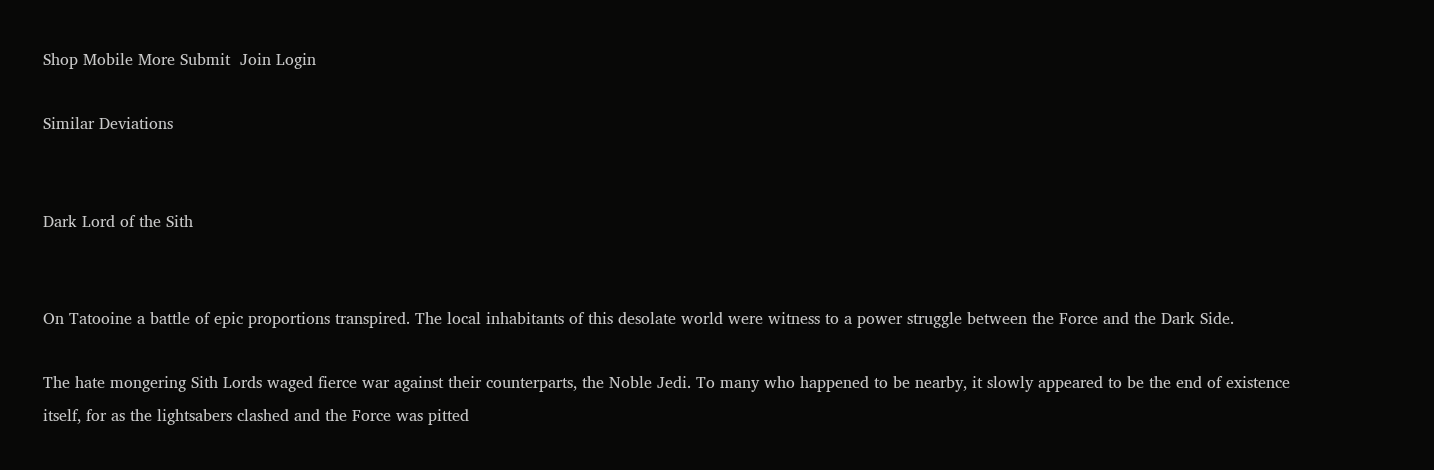Shop Mobile More Submit  Join Login

Similar Deviations


Dark Lord of the Sith


On Tatooine a battle of epic proportions transpired. The local inhabitants of this desolate world were witness to a power struggle between the Force and the Dark Side.

The hate mongering Sith Lords waged fierce war against their counterparts, the Noble Jedi. To many who happened to be nearby, it slowly appeared to be the end of existence itself, for as the lightsabers clashed and the Force was pitted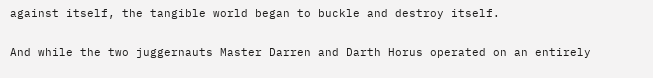against itself, the tangible world began to buckle and destroy itself.

And while the two juggernauts Master Darren and Darth Horus operated on an entirely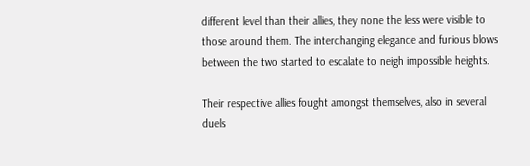different level than their allies, they none the less were visible to those around them. The interchanging elegance and furious blows between the two started to escalate to neigh impossible heights.

Their respective allies fought amongst themselves, also in several duels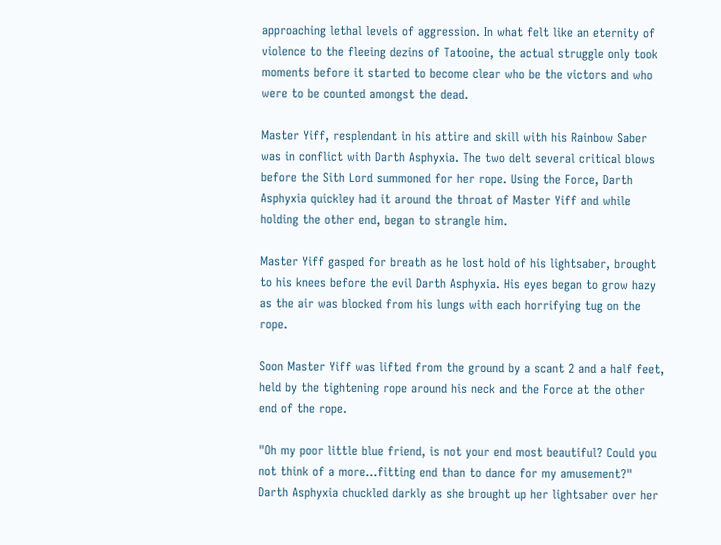approaching lethal levels of aggression. In what felt like an eternity of violence to the fleeing dezins of Tatooine, the actual struggle only took moments before it started to become clear who be the victors and who were to be counted amongst the dead.

Master Yiff, resplendant in his attire and skill with his Rainbow Saber was in conflict with Darth Asphyxia. The two delt several critical blows before the Sith Lord summoned for her rope. Using the Force, Darth Asphyxia quickley had it around the throat of Master Yiff and while holding the other end, began to strangle him.

Master Yiff gasped for breath as he lost hold of his lightsaber, brought to his knees before the evil Darth Asphyxia. His eyes began to grow hazy as the air was blocked from his lungs with each horrifying tug on the rope.

Soon Master Yiff was lifted from the ground by a scant 2 and a half feet, held by the tightening rope around his neck and the Force at the other end of the rope.

"Oh my poor little blue friend, is not your end most beautiful? Could you not think of a more...fitting end than to dance for my amusement?"
Darth Asphyxia chuckled darkly as she brought up her lightsaber over her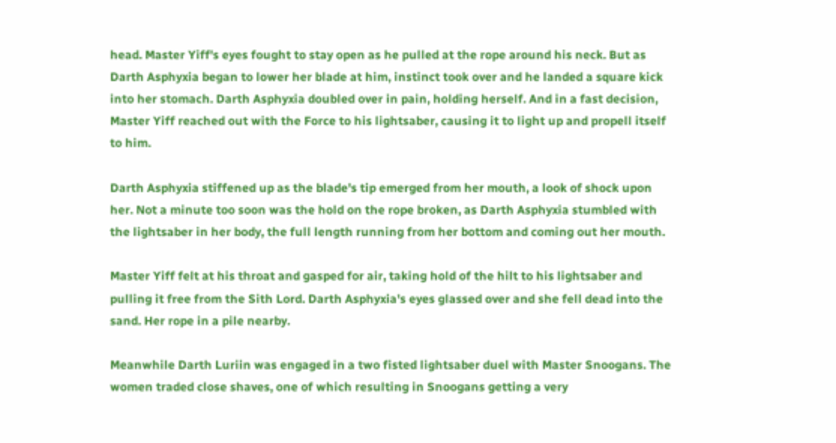head. Master Yiff's eyes fought to stay open as he pulled at the rope around his neck. But as Darth Asphyxia began to lower her blade at him, instinct took over and he landed a square kick into her stomach. Darth Asphyxia doubled over in pain, holding herself. And in a fast decision, Master Yiff reached out with the Force to his lightsaber, causing it to light up and propell itself to him.

Darth Asphyxia stiffened up as the blade's tip emerged from her mouth, a look of shock upon her. Not a minute too soon was the hold on the rope broken, as Darth Asphyxia stumbled with the lightsaber in her body, the full length running from her bottom and coming out her mouth.

Master Yiff felt at his throat and gasped for air, taking hold of the hilt to his lightsaber and pulling it free from the Sith Lord. Darth Asphyxia's eyes glassed over and she fell dead into the sand. Her rope in a pile nearby.

Meanwhile Darth Luriin was engaged in a two fisted lightsaber duel with Master Snoogans. The women traded close shaves, one of which resulting in Snoogans getting a very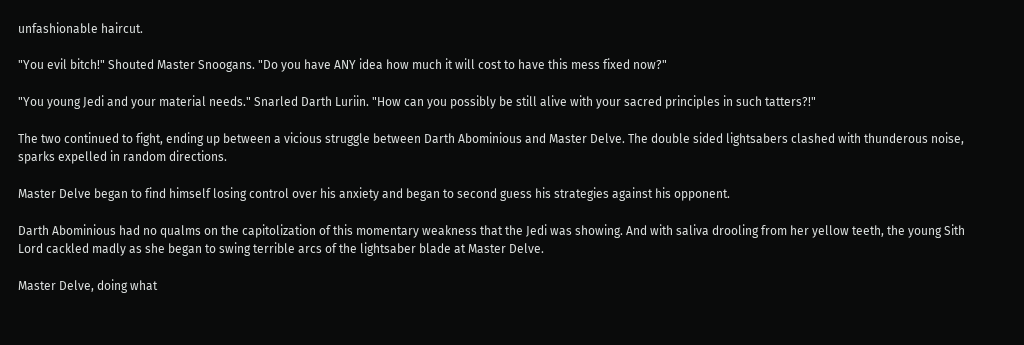unfashionable haircut.

"You evil bitch!" Shouted Master Snoogans. "Do you have ANY idea how much it will cost to have this mess fixed now?"

"You young Jedi and your material needs." Snarled Darth Luriin. "How can you possibly be still alive with your sacred principles in such tatters?!"

The two continued to fight, ending up between a vicious struggle between Darth Abominious and Master Delve. The double sided lightsabers clashed with thunderous noise, sparks expelled in random directions.

Master Delve began to find himself losing control over his anxiety and began to second guess his strategies against his opponent.

Darth Abominious had no qualms on the capitolization of this momentary weakness that the Jedi was showing. And with saliva drooling from her yellow teeth, the young Sith Lord cackled madly as she began to swing terrible arcs of the lightsaber blade at Master Delve.

Master Delve, doing what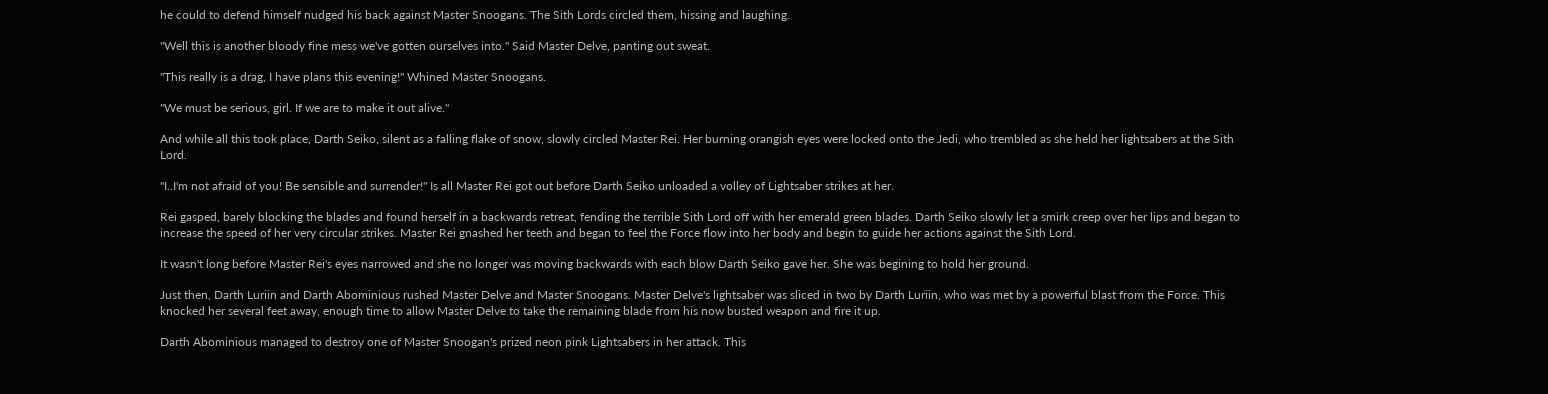he could to defend himself nudged his back against Master Snoogans. The Sith Lords circled them, hissing and laughing.

"Well this is another bloody fine mess we've gotten ourselves into." Said Master Delve, panting out sweat.

"This really is a drag, I have plans this evening!" Whined Master Snoogans.

"We must be serious, girl. If we are to make it out alive."

And while all this took place, Darth Seiko, silent as a falling flake of snow, slowly circled Master Rei. Her burning orangish eyes were locked onto the Jedi, who trembled as she held her lightsabers at the Sith Lord.

"I..I'm not afraid of you! Be sensible and surrender!" Is all Master Rei got out before Darth Seiko unloaded a volley of Lightsaber strikes at her.

Rei gasped, barely blocking the blades and found herself in a backwards retreat, fending the terrible Sith Lord off with her emerald green blades. Darth Seiko slowly let a smirk creep over her lips and began to increase the speed of her very circular strikes. Master Rei gnashed her teeth and began to feel the Force flow into her body and begin to guide her actions against the Sith Lord.

It wasn't long before Master Rei's eyes narrowed and she no longer was moving backwards with each blow Darth Seiko gave her. She was begining to hold her ground.

Just then, Darth Luriin and Darth Abominious rushed Master Delve and Master Snoogans. Master Delve's lightsaber was sliced in two by Darth Luriin, who was met by a powerful blast from the Force. This knocked her several feet away, enough time to allow Master Delve to take the remaining blade from his now busted weapon and fire it up.

Darth Abominious managed to destroy one of Master Snoogan's prized neon pink Lightsabers in her attack. This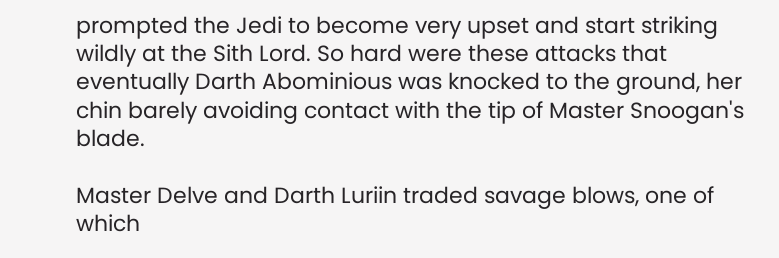prompted the Jedi to become very upset and start striking wildly at the Sith Lord. So hard were these attacks that eventually Darth Abominious was knocked to the ground, her chin barely avoiding contact with the tip of Master Snoogan's blade.

Master Delve and Darth Luriin traded savage blows, one of which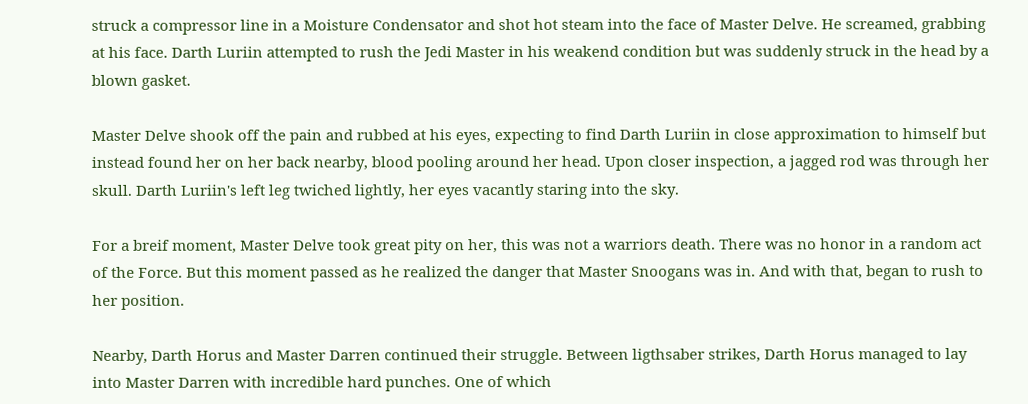struck a compressor line in a Moisture Condensator and shot hot steam into the face of Master Delve. He screamed, grabbing at his face. Darth Luriin attempted to rush the Jedi Master in his weakend condition but was suddenly struck in the head by a blown gasket.

Master Delve shook off the pain and rubbed at his eyes, expecting to find Darth Luriin in close approximation to himself but instead found her on her back nearby, blood pooling around her head. Upon closer inspection, a jagged rod was through her skull. Darth Luriin's left leg twiched lightly, her eyes vacantly staring into the sky.

For a breif moment, Master Delve took great pity on her, this was not a warriors death. There was no honor in a random act of the Force. But this moment passed as he realized the danger that Master Snoogans was in. And with that, began to rush to her position.

Nearby, Darth Horus and Master Darren continued their struggle. Between ligthsaber strikes, Darth Horus managed to lay into Master Darren with incredible hard punches. One of which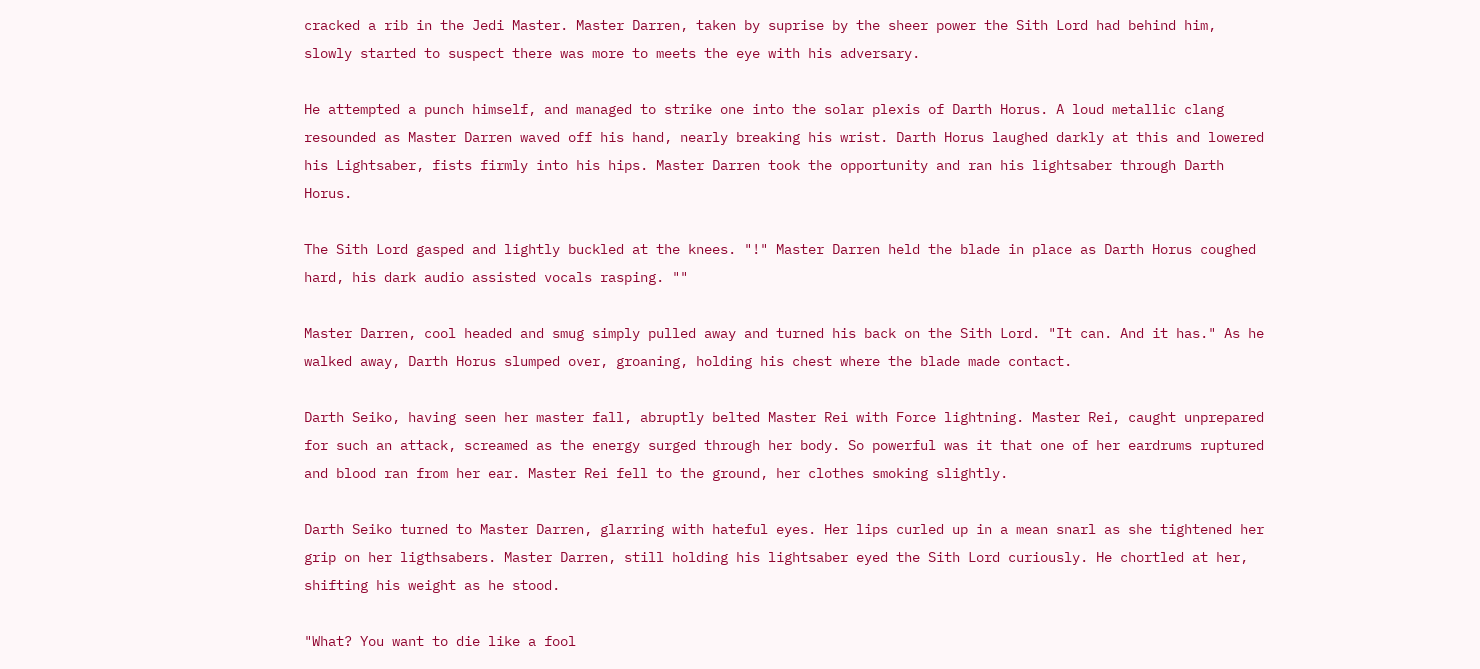cracked a rib in the Jedi Master. Master Darren, taken by suprise by the sheer power the Sith Lord had behind him, slowly started to suspect there was more to meets the eye with his adversary.

He attempted a punch himself, and managed to strike one into the solar plexis of Darth Horus. A loud metallic clang resounded as Master Darren waved off his hand, nearly breaking his wrist. Darth Horus laughed darkly at this and lowered his Lightsaber, fists firmly into his hips. Master Darren took the opportunity and ran his lightsaber through Darth Horus.

The Sith Lord gasped and lightly buckled at the knees. "!" Master Darren held the blade in place as Darth Horus coughed hard, his dark audio assisted vocals rasping. ""

Master Darren, cool headed and smug simply pulled away and turned his back on the Sith Lord. "It can. And it has." As he walked away, Darth Horus slumped over, groaning, holding his chest where the blade made contact.

Darth Seiko, having seen her master fall, abruptly belted Master Rei with Force lightning. Master Rei, caught unprepared for such an attack, screamed as the energy surged through her body. So powerful was it that one of her eardrums ruptured and blood ran from her ear. Master Rei fell to the ground, her clothes smoking slightly.

Darth Seiko turned to Master Darren, glarring with hateful eyes. Her lips curled up in a mean snarl as she tightened her grip on her ligthsabers. Master Darren, still holding his lightsaber eyed the Sith Lord curiously. He chortled at her, shifting his weight as he stood.

"What? You want to die like a fool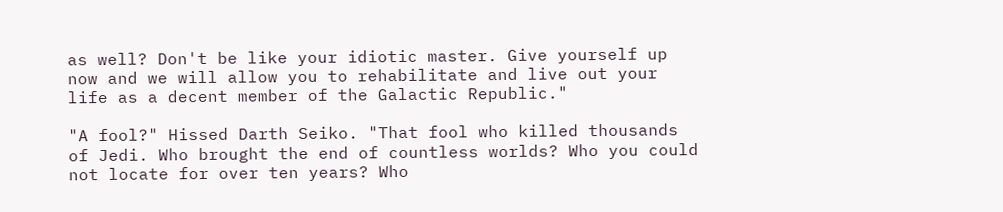as well? Don't be like your idiotic master. Give yourself up now and we will allow you to rehabilitate and live out your life as a decent member of the Galactic Republic."

"A fool?" Hissed Darth Seiko. "That fool who killed thousands of Jedi. Who brought the end of countless worlds? Who you could not locate for over ten years? Who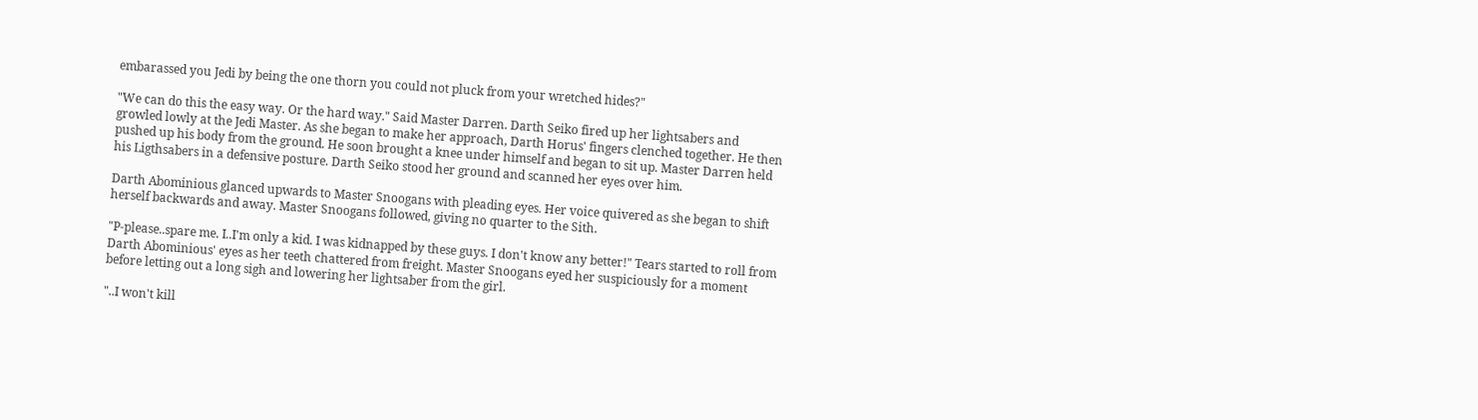embarassed you Jedi by being the one thorn you could not pluck from your wretched hides?"

"We can do this the easy way. Or the hard way." Said Master Darren. Darth Seiko fired up her lightsabers and growled lowly at the Jedi Master. As she began to make her approach, Darth Horus' fingers clenched together. He then pushed up his body from the ground. He soon brought a knee under himself and began to sit up. Master Darren held his Ligthsabers in a defensive posture. Darth Seiko stood her ground and scanned her eyes over him.

Darth Abominious glanced upwards to Master Snoogans with pleading eyes. Her voice quivered as she began to shift herself backwards and away. Master Snoogans followed, giving no quarter to the Sith.

"P-please..spare me. I..I'm only a kid. I was kidnapped by these guys. I don't know any better!" Tears started to roll from Darth Abominious' eyes as her teeth chattered from freight. Master Snoogans eyed her suspiciously for a moment before letting out a long sigh and lowering her lightsaber from the girl.

"..I won't kill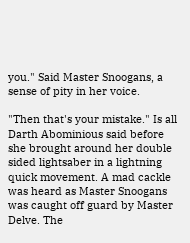you." Said Master Snoogans, a sense of pity in her voice.

"Then that's your mistake." Is all Darth Abominious said before she brought around her double sided lightsaber in a lightning quick movement. A mad cackle was heard as Master Snoogans was caught off guard by Master Delve. The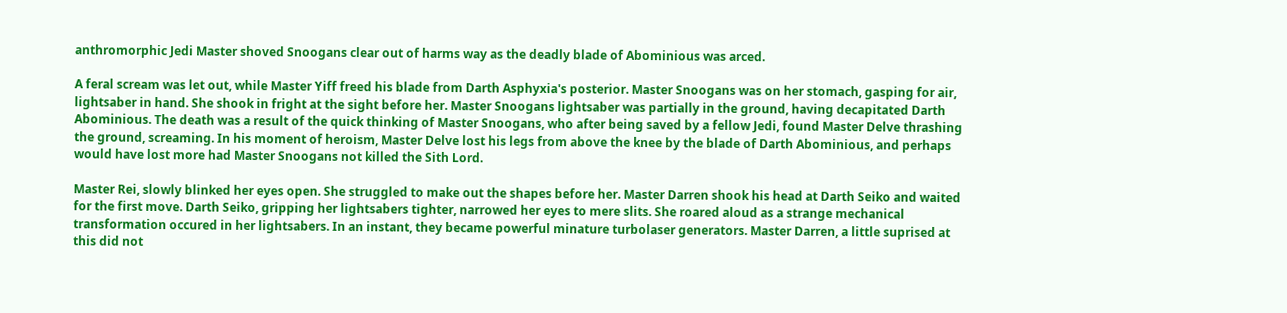anthromorphic Jedi Master shoved Snoogans clear out of harms way as the deadly blade of Abominious was arced.

A feral scream was let out, while Master Yiff freed his blade from Darth Asphyxia's posterior. Master Snoogans was on her stomach, gasping for air, lightsaber in hand. She shook in fright at the sight before her. Master Snoogans lightsaber was partially in the ground, having decapitated Darth Abominious. The death was a result of the quick thinking of Master Snoogans, who after being saved by a fellow Jedi, found Master Delve thrashing the ground, screaming. In his moment of heroism, Master Delve lost his legs from above the knee by the blade of Darth Abominious, and perhaps would have lost more had Master Snoogans not killed the Sith Lord.

Master Rei, slowly blinked her eyes open. She struggled to make out the shapes before her. Master Darren shook his head at Darth Seiko and waited for the first move. Darth Seiko, gripping her lightsabers tighter, narrowed her eyes to mere slits. She roared aloud as a strange mechanical transformation occured in her lightsabers. In an instant, they became powerful minature turbolaser generators. Master Darren, a little suprised at this did not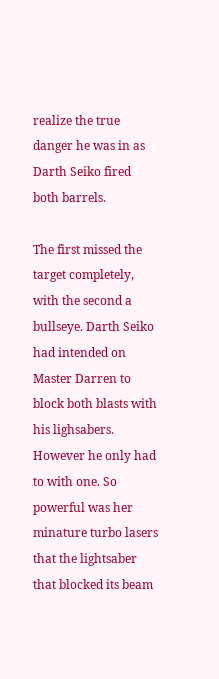realize the true danger he was in as Darth Seiko fired both barrels.

The first missed the target completely, with the second a bullseye. Darth Seiko had intended on Master Darren to block both blasts with his lighsabers. However he only had to with one. So powerful was her minature turbo lasers that the lightsaber that blocked its beam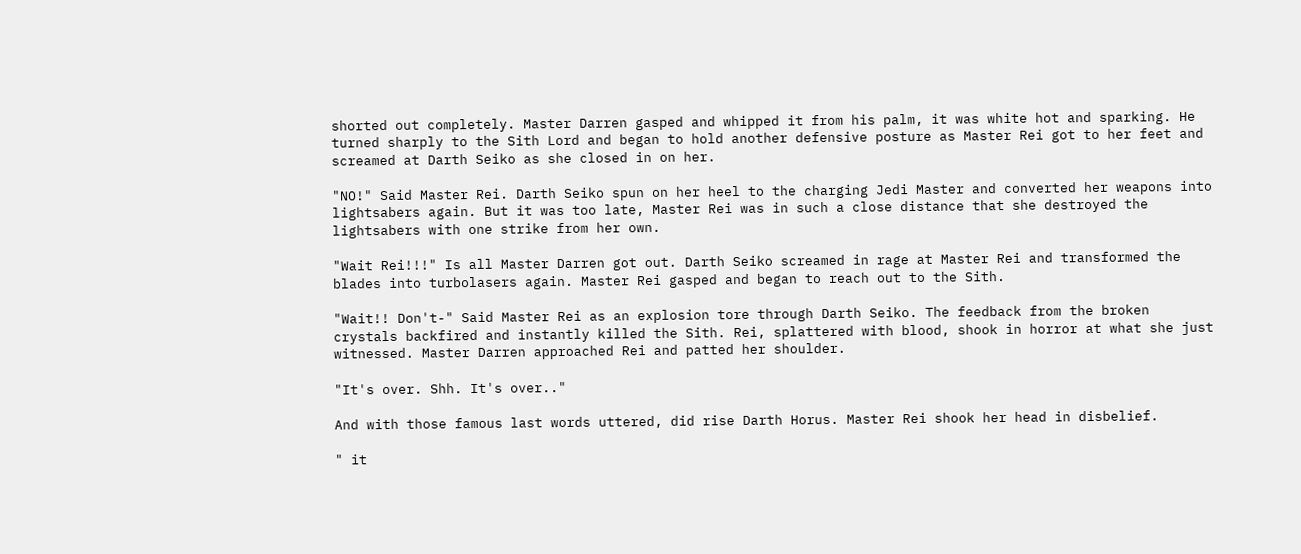shorted out completely. Master Darren gasped and whipped it from his palm, it was white hot and sparking. He turned sharply to the Sith Lord and began to hold another defensive posture as Master Rei got to her feet and screamed at Darth Seiko as she closed in on her.

"NO!" Said Master Rei. Darth Seiko spun on her heel to the charging Jedi Master and converted her weapons into lightsabers again. But it was too late, Master Rei was in such a close distance that she destroyed the lightsabers with one strike from her own.

"Wait Rei!!!" Is all Master Darren got out. Darth Seiko screamed in rage at Master Rei and transformed the blades into turbolasers again. Master Rei gasped and began to reach out to the Sith.

"Wait!! Don't-" Said Master Rei as an explosion tore through Darth Seiko. The feedback from the broken crystals backfired and instantly killed the Sith. Rei, splattered with blood, shook in horror at what she just witnessed. Master Darren approached Rei and patted her shoulder.

"It's over. Shh. It's over.."

And with those famous last words uttered, did rise Darth Horus. Master Rei shook her head in disbelief.

" it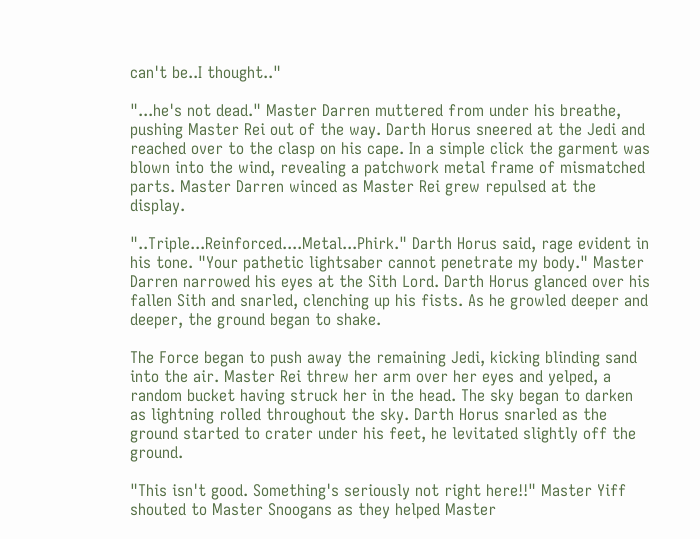can't be..I thought.."

"...he's not dead." Master Darren muttered from under his breathe, pushing Master Rei out of the way. Darth Horus sneered at the Jedi and reached over to the clasp on his cape. In a simple click the garment was blown into the wind, revealing a patchwork metal frame of mismatched parts. Master Darren winced as Master Rei grew repulsed at the display.

"..Triple...Reinforced....Metal...Phirk." Darth Horus said, rage evident in his tone. "Your pathetic lightsaber cannot penetrate my body." Master Darren narrowed his eyes at the Sith Lord. Darth Horus glanced over his fallen Sith and snarled, clenching up his fists. As he growled deeper and deeper, the ground began to shake.

The Force began to push away the remaining Jedi, kicking blinding sand into the air. Master Rei threw her arm over her eyes and yelped, a random bucket having struck her in the head. The sky began to darken as lightning rolled throughout the sky. Darth Horus snarled as the ground started to crater under his feet, he levitated slightly off the ground.

"This isn't good. Something's seriously not right here!!" Master Yiff shouted to Master Snoogans as they helped Master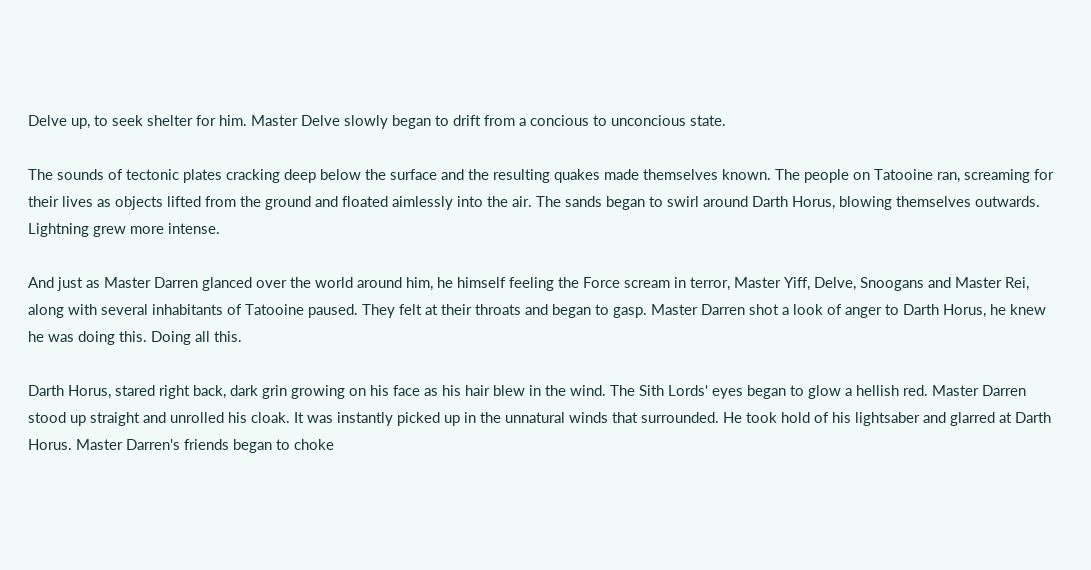Delve up, to seek shelter for him. Master Delve slowly began to drift from a concious to unconcious state.

The sounds of tectonic plates cracking deep below the surface and the resulting quakes made themselves known. The people on Tatooine ran, screaming for their lives as objects lifted from the ground and floated aimlessly into the air. The sands began to swirl around Darth Horus, blowing themselves outwards. Lightning grew more intense.

And just as Master Darren glanced over the world around him, he himself feeling the Force scream in terror, Master Yiff, Delve, Snoogans and Master Rei, along with several inhabitants of Tatooine paused. They felt at their throats and began to gasp. Master Darren shot a look of anger to Darth Horus, he knew he was doing this. Doing all this.

Darth Horus, stared right back, dark grin growing on his face as his hair blew in the wind. The Sith Lords' eyes began to glow a hellish red. Master Darren stood up straight and unrolled his cloak. It was instantly picked up in the unnatural winds that surrounded. He took hold of his lightsaber and glarred at Darth Horus. Master Darren's friends began to choke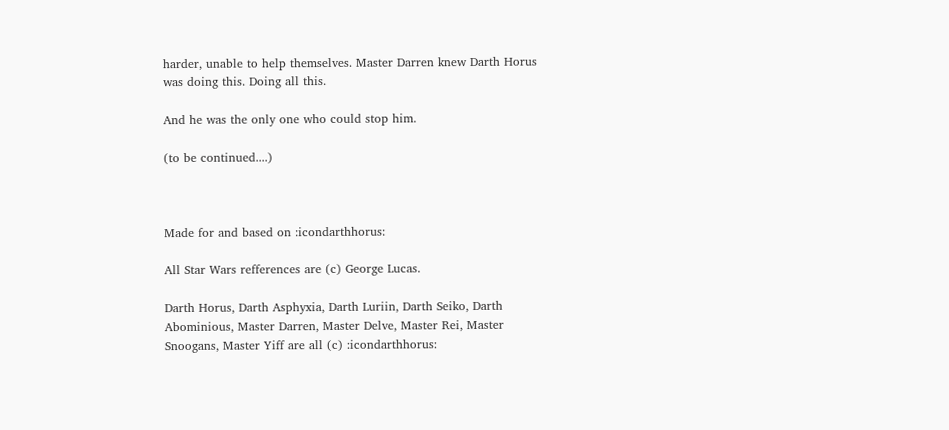harder, unable to help themselves. Master Darren knew Darth Horus was doing this. Doing all this.

And he was the only one who could stop him.

(to be continued....)



Made for and based on :icondarthhorus:

All Star Wars refferences are (c) George Lucas.

Darth Horus, Darth Asphyxia, Darth Luriin, Darth Seiko, Darth Abominious, Master Darren, Master Delve, Master Rei, Master Snoogans, Master Yiff are all (c) :icondarthhorus: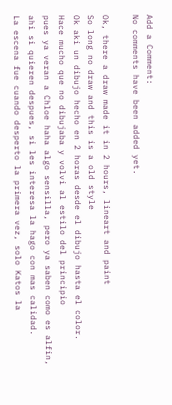Add a Comment:
No comments have been added yet.

Ok, there a draw made it in 2 hours, lineart and paint
So long no draw and this is a old style
Ok aki un dibujo hecho en 2 horas desde el dibujo hasta el color.
Hace mucho que no dibujaba y volvi al estilo del principio
pues ya veran a Chloe haha algo sensilla, pero ya saben como es alfin, ahi si quieren despues, si les interesa la hago con mas calidad.
La escena fue cuando desperto la primera vez, solo Katos la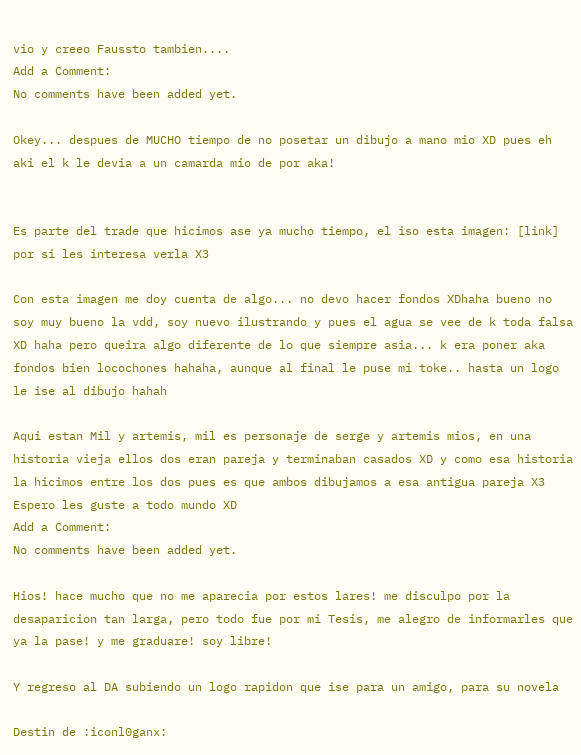vio y creeo Faussto tambien....
Add a Comment:
No comments have been added yet.

Okey... despues de MUCHO tiempo de no posetar un dibujo a mano mio XD pues eh aki el k le devia a un camarda mio de por aka!


Es parte del trade que hicimos ase ya mucho tiempo, el iso esta imagen: [link] por si les interesa verla X3

Con esta imagen me doy cuenta de algo... no devo hacer fondos XDhaha bueno no soy muy bueno la vdd, soy nuevo ilustrando y pues el agua se vee de k toda falsa XD haha pero queira algo diferente de lo que siempre asia... k era poner aka fondos bien locochones hahaha, aunque al final le puse mi toke.. hasta un logo le ise al dibujo hahah

Aqui estan Mil y artemis, mil es personaje de serge y artemis mios, en una historia vieja ellos dos eran pareja y terminaban casados XD y como esa historia la hicimos entre los dos pues es que ambos dibujamos a esa antigua pareja X3 Espero les guste a todo mundo XD
Add a Comment:
No comments have been added yet.

Hios! hace mucho que no me aparecia por estos lares! me disculpo por la desaparicion tan larga, pero todo fue por mi Tesis, me alegro de informarles que ya la pase! y me graduare! soy libre!

Y regreso al DA subiendo un logo rapidon que ise para un amigo, para su novela

Destin de :iconl0ganx: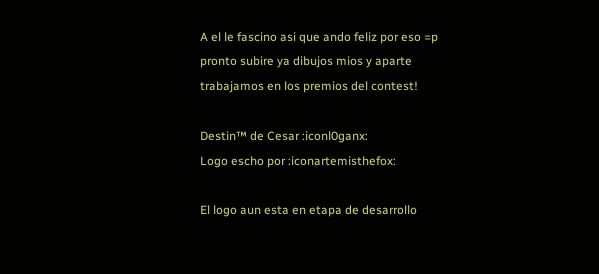A el le fascino asi que ando feliz por eso =p pronto subire ya dibujos mios y aparte trabajamos en los premios del contest!

Destin™ de Cesar :iconl0ganx:
Logo escho por :iconartemisthefox:

El logo aun esta en etapa de desarrollo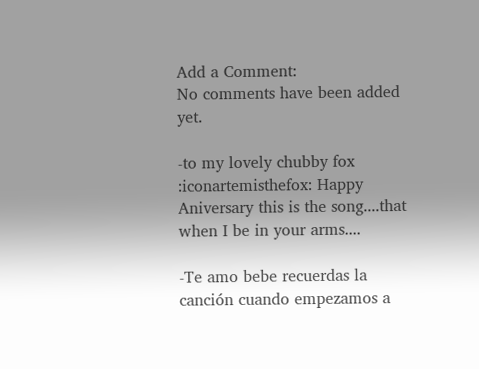Add a Comment:
No comments have been added yet.

-to my lovely chubby fox :iconartemisthefox: Happy Aniversary this is the song....that when I be in your arms....

-Te amo bebe recuerdas la canción cuando empezamos a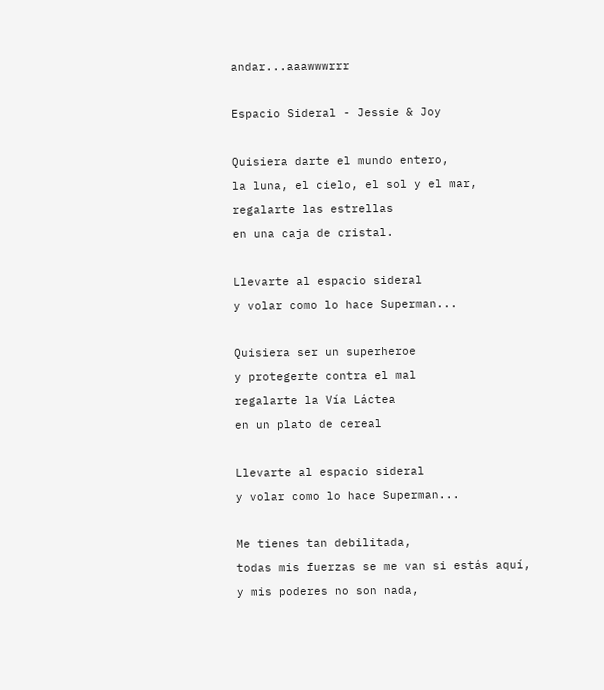andar...aaawwwrrr

Espacio Sideral - Jessie & Joy

Quisiera darte el mundo entero,
la luna, el cielo, el sol y el mar,
regalarte las estrellas
en una caja de cristal.

Llevarte al espacio sideral
y volar como lo hace Superman...

Quisiera ser un superheroe
y protegerte contra el mal
regalarte la Vía Láctea
en un plato de cereal

Llevarte al espacio sideral
y volar como lo hace Superman...

Me tienes tan debilitada,
todas mis fuerzas se me van si estás aquí,
y mis poderes no son nada,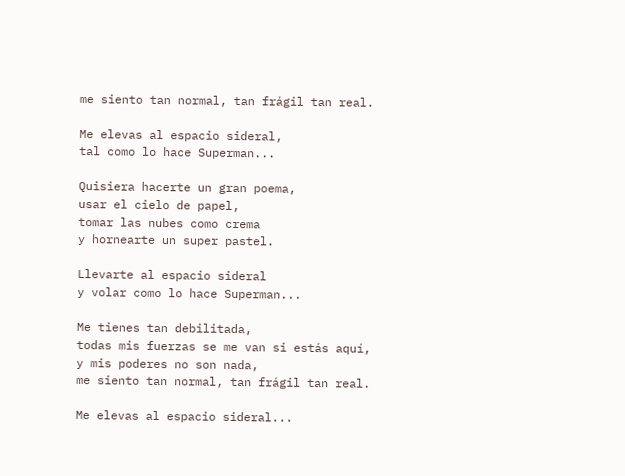me siento tan normal, tan frágil tan real.

Me elevas al espacio sideral,
tal como lo hace Superman...

Quisiera hacerte un gran poema,
usar el cielo de papel,
tomar las nubes como crema
y hornearte un super pastel.

Llevarte al espacio sideral
y volar como lo hace Superman...

Me tienes tan debilitada,
todas mis fuerzas se me van si estás aquí,
y mis poderes no son nada,
me siento tan normal, tan frágil tan real.

Me elevas al espacio sideral...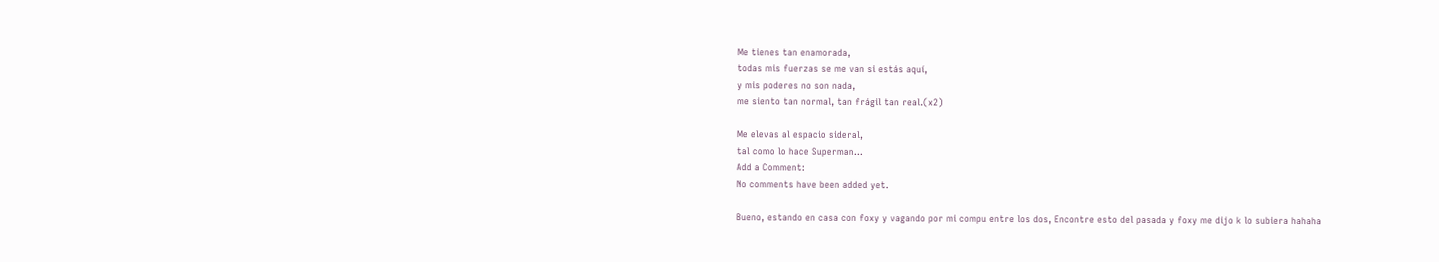Me tienes tan enamorada,
todas mis fuerzas se me van si estás aquí,
y mis poderes no son nada,
me siento tan normal, tan frágil tan real.(x2)

Me elevas al espacio sideral,
tal como lo hace Superman...
Add a Comment:
No comments have been added yet.

Bueno, estando en casa con foxy y vagando por mi compu entre los dos, Encontre esto del pasada y foxy me dijo k lo subiera hahaha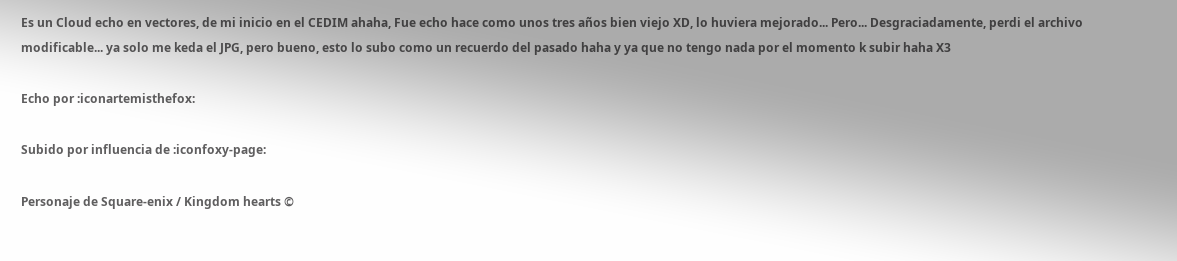Es un Cloud echo en vectores, de mi inicio en el CEDIM ahaha, Fue echo hace como unos tres años bien viejo XD, lo huviera mejorado... Pero... Desgraciadamente, perdi el archivo modificable... ya solo me keda el JPG, pero bueno, esto lo subo como un recuerdo del pasado haha y ya que no tengo nada por el momento k subir haha X3

Echo por :iconartemisthefox:

Subido por influencia de :iconfoxy-page:

Personaje de Square-enix / Kingdom hearts ©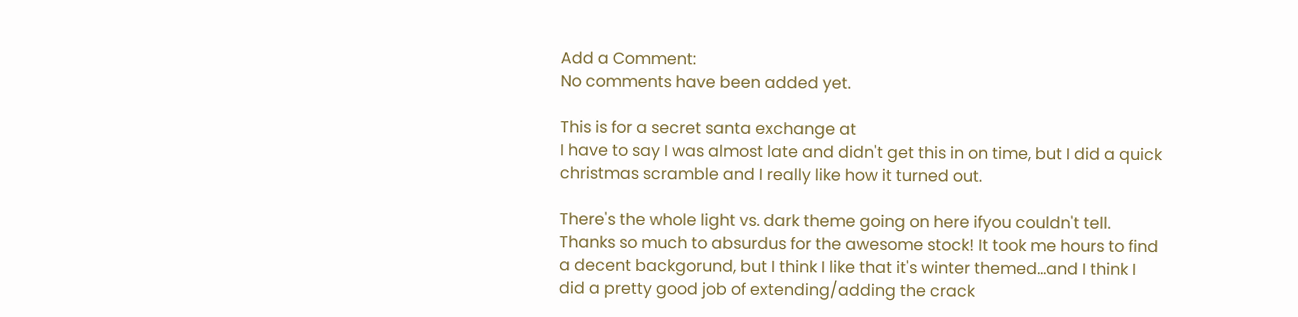Add a Comment:
No comments have been added yet.

This is for a secret santa exchange at
I have to say I was almost late and didn't get this in on time, but I did a quick christmas scramble and I really like how it turned out.

There's the whole light vs. dark theme going on here ifyou couldn't tell. Thanks so much to absurdus for the awesome stock! It took me hours to find a decent backgorund, but I think I like that it's winter themed...and I think I did a pretty good job of extending/adding the crack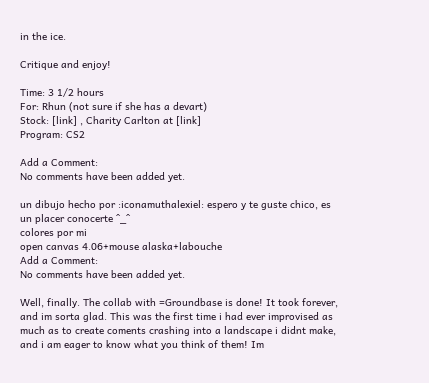in the ice.

Critique and enjoy!

Time: 3 1/2 hours
For: Rhun (not sure if she has a devart)
Stock: [link] , Charity Carlton at [link]
Program: CS2

Add a Comment:
No comments have been added yet.

un dibujo hecho por :iconamuthalexiel: espero y te guste chico, es un placer conocerte ^_^
colores por mi
open canvas 4.06+mouse alaska+labouche
Add a Comment:
No comments have been added yet.

Well, finally. The collab with =Groundbase is done! It took forever, and im sorta glad. This was the first time i had ever improvised as much as to create coments crashing into a landscape i didnt make, and i am eager to know what you think of them! Im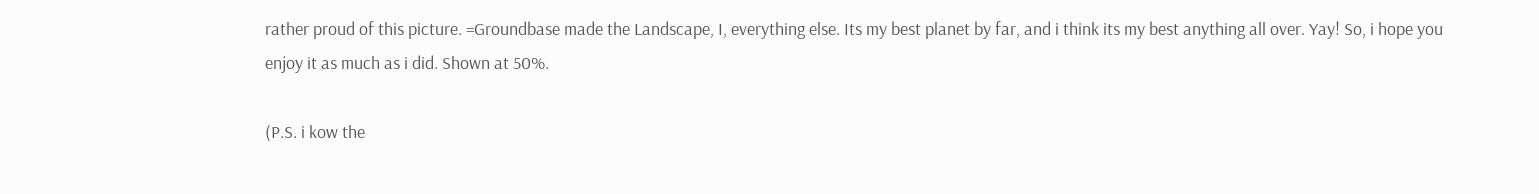rather proud of this picture. =Groundbase made the Landscape, I, everything else. Its my best planet by far, and i think its my best anything all over. Yay! So, i hope you enjoy it as much as i did. Shown at 50%.

(P.S. i kow the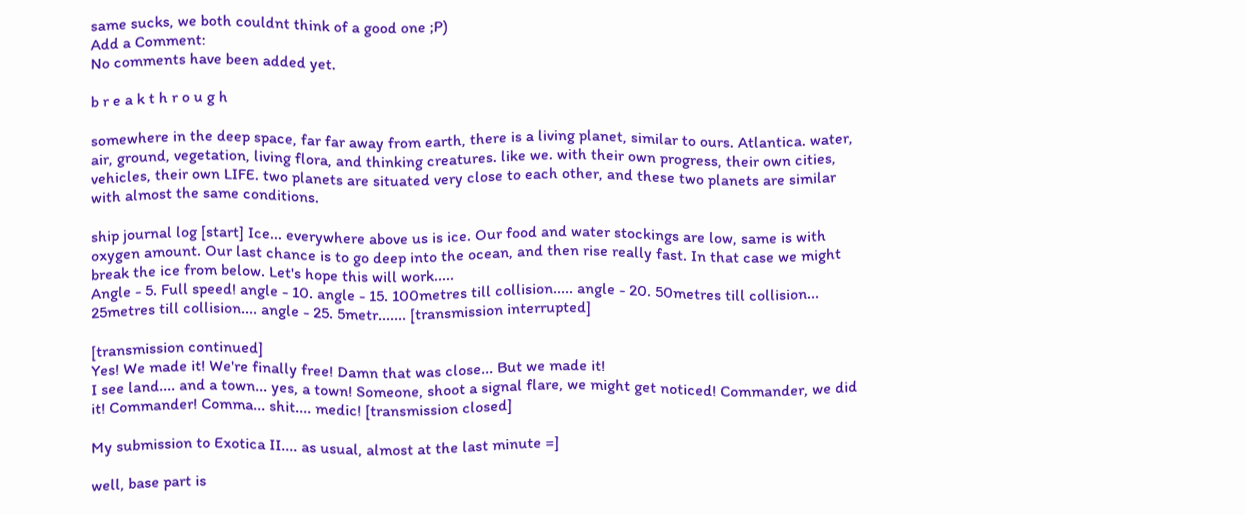same sucks, we both couldnt think of a good one ;P)
Add a Comment:
No comments have been added yet.

b r e a k t h r o u g h

somewhere in the deep space, far far away from earth, there is a living planet, similar to ours. Atlantica. water, air, ground, vegetation, living flora, and thinking creatures. like we. with their own progress, their own cities, vehicles, their own LIFE. two planets are situated very close to each other, and these two planets are similar with almost the same conditions.

ship journal log [start] Ice... everywhere above us is ice. Our food and water stockings are low, same is with oxygen amount. Our last chance is to go deep into the ocean, and then rise really fast. In that case we might break the ice from below. Let's hope this will work.....
Angle - 5. Full speed! angle - 10. angle - 15. 100metres till collision..... angle - 20. 50metres till collision... 25metres till collision.... angle - 25. 5metr....... [transmission interrupted]

[transmission continued]
Yes! We made it! We're finally free! Damn that was close... But we made it!
I see land.... and a town... yes, a town! Someone, shoot a signal flare, we might get noticed! Commander, we did it! Commander! Comma... shit.... medic! [transmission closed]

My submission to Exotica II.... as usual, almost at the last minute =]

well, base part is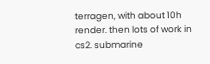terragen, with about 10h render. then lots of work in cs2. submarine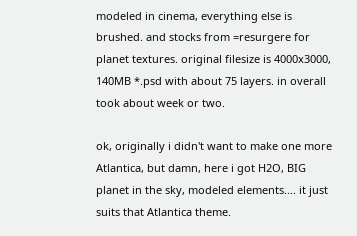modeled in cinema, everything else is brushed. and stocks from =resurgere for planet textures. original filesize is 4000x3000, 140MB *.psd with about 75 layers. in overall took about week or two.

ok, originally i didn't want to make one more Atlantica, but damn, here i got H2O, BIG planet in the sky, modeled elements.... it just suits that Atlantica theme.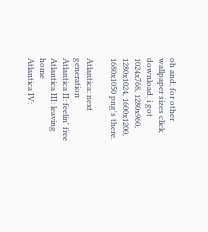oh and, for other wallpaper sizes click download. i got 1024x768, 1280x960, 1280x1024, 1600x1200, 1680x1050 png's there.

Atlantica: next generation
Atlantica II: feelin' free
Atlantica III: leaving home
Atlantica IV: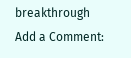breakthrough
Add a Comment: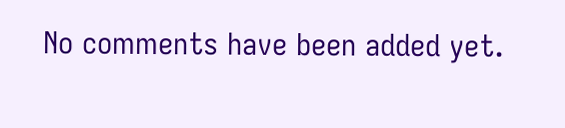No comments have been added yet.